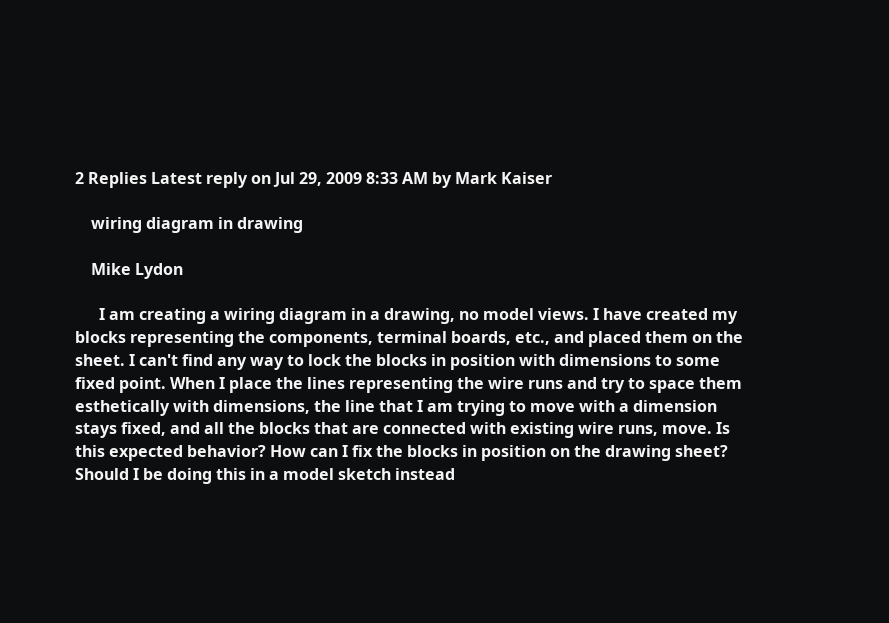2 Replies Latest reply on Jul 29, 2009 8:33 AM by Mark Kaiser

    wiring diagram in drawing

    Mike Lydon

      I am creating a wiring diagram in a drawing, no model views. I have created my blocks representing the components, terminal boards, etc., and placed them on the sheet. I can't find any way to lock the blocks in position with dimensions to some fixed point. When I place the lines representing the wire runs and try to space them esthetically with dimensions, the line that I am trying to move with a dimension stays fixed, and all the blocks that are connected with existing wire runs, move. Is this expected behavior? How can I fix the blocks in position on the drawing sheet? Should I be doing this in a model sketch instead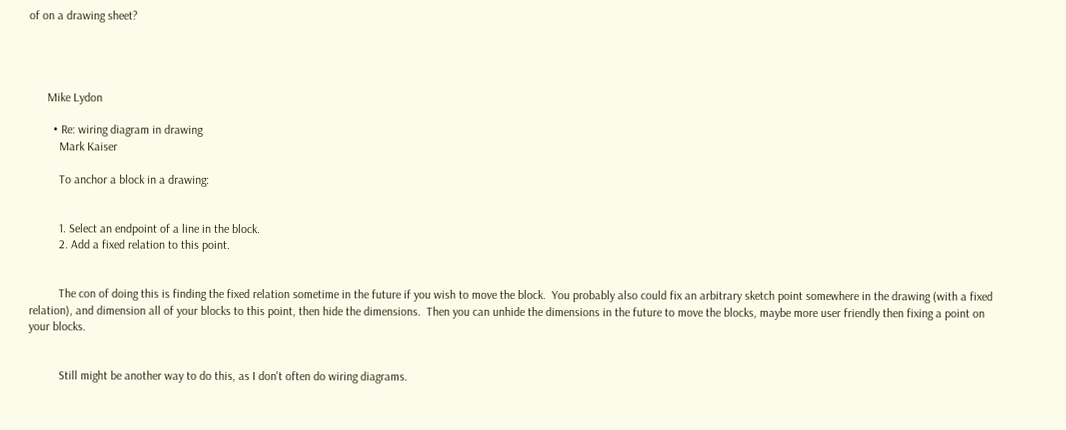of on a drawing sheet?




      Mike Lydon

        • Re: wiring diagram in drawing
          Mark Kaiser

          To anchor a block in a drawing:


          1. Select an endpoint of a line in the block.
          2. Add a fixed relation to this point.


          The con of doing this is finding the fixed relation sometime in the future if you wish to move the block.  You probably also could fix an arbitrary sketch point somewhere in the drawing (with a fixed relation), and dimension all of your blocks to this point, then hide the dimensions.  Then you can unhide the dimensions in the future to move the blocks, maybe more user friendly then fixing a point on your blocks.


          Still might be another way to do this, as I don't often do wiring diagrams.